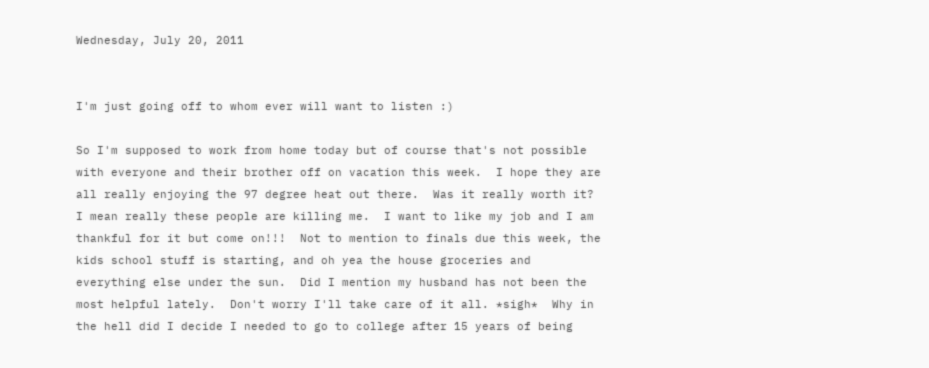Wednesday, July 20, 2011


I'm just going off to whom ever will want to listen :)

So I'm supposed to work from home today but of course that's not possible with everyone and their brother off on vacation this week.  I hope they are all really enjoying the 97 degree heat out there.  Was it really worth it?  I mean really these people are killing me.  I want to like my job and I am thankful for it but come on!!!  Not to mention to finals due this week, the kids school stuff is starting, and oh yea the house groceries and everything else under the sun.  Did I mention my husband has not been the most helpful lately.  Don't worry I'll take care of it all. *sigh*  Why in the hell did I decide I needed to go to college after 15 years of being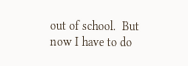out of school.  But now I have to do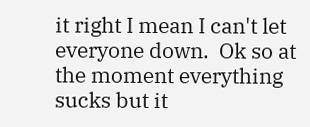it right I mean I can't let everyone down.  Ok so at the moment everything sucks but it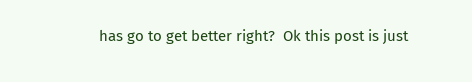has go to get better right?  Ok this post is just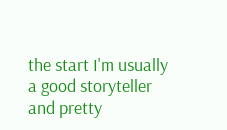the start I'm usually a good storyteller and pretty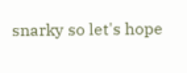snarky so let's hope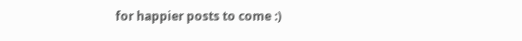for happier posts to come :)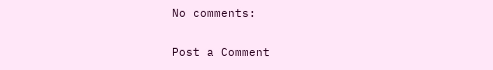No comments:

Post a Comment